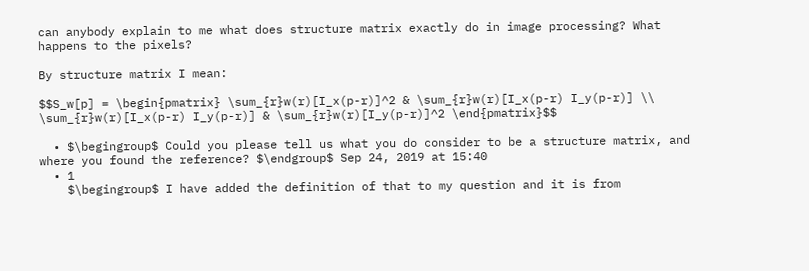can anybody explain to me what does structure matrix exactly do in image processing? What happens to the pixels?

By structure matrix I mean:

$$S_w[p] = \begin{pmatrix} \sum_{r}w(r)[I_x(p-r)]^2 & \sum_{r}w(r)[I_x(p-r) I_y(p-r)] \\ \sum_{r}w(r)[I_x(p-r) I_y(p-r)] & \sum_{r}w(r)[I_y(p-r)]^2 \end{pmatrix}$$

  • $\begingroup$ Could you please tell us what you do consider to be a structure matrix, and where you found the reference? $\endgroup$ Sep 24, 2019 at 15:40
  • 1
    $\begingroup$ I have added the definition of that to my question and it is from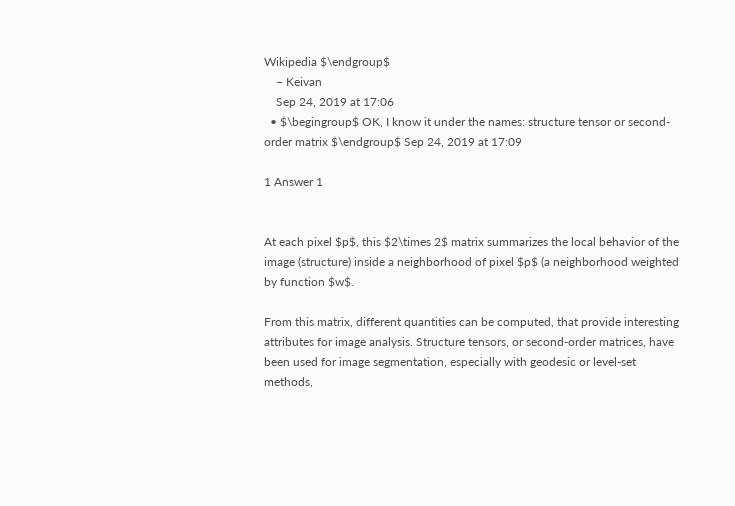Wikipedia $\endgroup$
    – Keivan
    Sep 24, 2019 at 17:06
  • $\begingroup$ OK, I know it under the names: structure tensor or second-order matrix $\endgroup$ Sep 24, 2019 at 17:09

1 Answer 1


At each pixel $p$, this $2\times 2$ matrix summarizes the local behavior of the image (structure) inside a neighborhood of pixel $p$ (a neighborhood weighted by function $w$.

From this matrix, different quantities can be computed, that provide interesting attributes for image analysis. Structure tensors, or second-order matrices, have been used for image segmentation, especially with geodesic or level-set methods,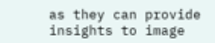as they can provide insights to image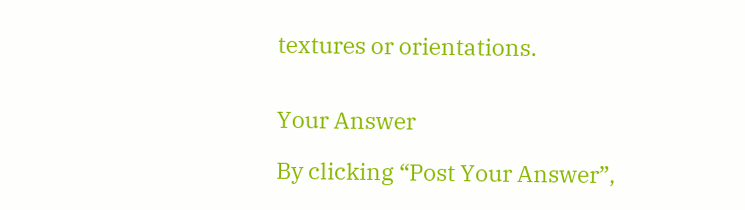textures or orientations.


Your Answer

By clicking “Post Your Answer”,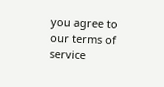you agree to our terms of service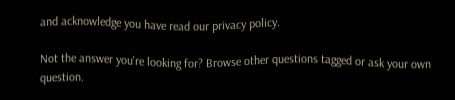and acknowledge you have read our privacy policy.

Not the answer you're looking for? Browse other questions tagged or ask your own question.